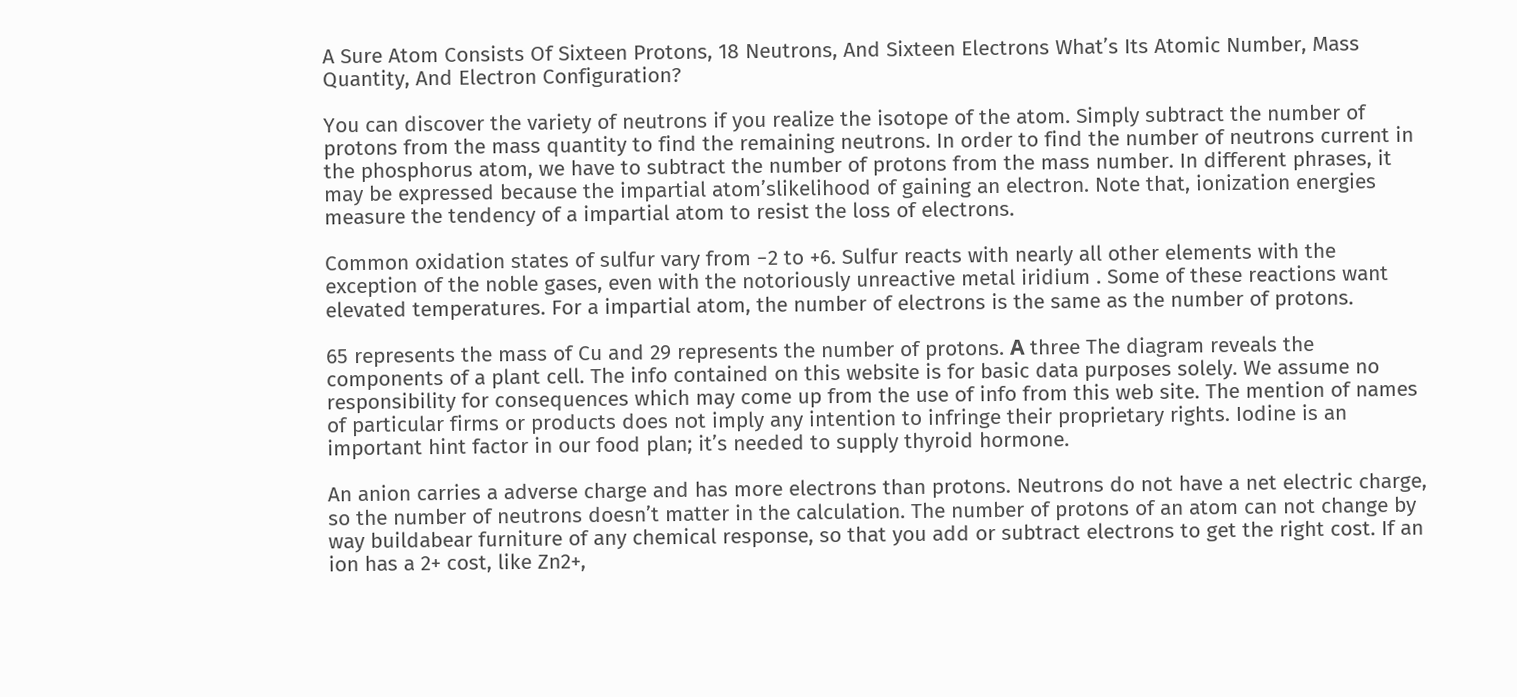A Sure Atom Consists Of Sixteen Protons, 18 Neutrons, And Sixteen Electrons What’s Its Atomic Number, Mass Quantity, And Electron Configuration?

You can discover the variety of neutrons if you realize the isotope of the atom. Simply subtract the number of protons from the mass quantity to find the remaining neutrons. In order to find the number of neutrons current in the phosphorus atom, we have to subtract the number of protons from the mass number. In different phrases, it may be expressed because the impartial atom’slikelihood of gaining an electron. Note that, ionization energies measure the tendency of a impartial atom to resist the loss of electrons.

Common oxidation states of sulfur vary from −2 to +6. Sulfur reacts with nearly all other elements with the exception of the noble gases, even with the notoriously unreactive metal iridium . Some of these reactions want elevated temperatures. For a impartial atom, the number of electrons is the same as the number of protons.

65 represents the mass of Cu and 29 represents the number of protons. А three The diagram reveals the components of a plant cell. The info contained on this website is for basic data purposes solely. We assume no responsibility for consequences which may come up from the use of info from this web site. The mention of names of particular firms or products does not imply any intention to infringe their proprietary rights. Iodine is an important hint factor in our food plan; it’s needed to supply thyroid hormone.

An anion carries a adverse charge and has more electrons than protons. Neutrons do not have a net electric charge, so the number of neutrons doesn’t matter in the calculation. The number of protons of an atom can not change by way buildabear furniture of any chemical response, so that you add or subtract electrons to get the right cost. If an ion has a 2+ cost, like Zn2+,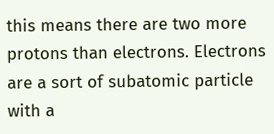this means there are two more protons than electrons. Electrons are a sort of subatomic particle with a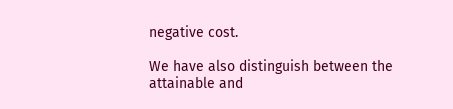negative cost.

We have also distinguish between the attainable and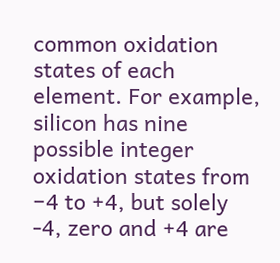common oxidation states of each element. For example, silicon has nine possible integer oxidation states from −4 to +4, but solely -4, zero and +4 are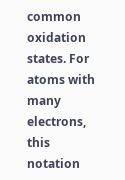common oxidation states. For atoms with many electrons, this notation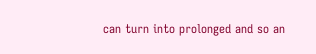can turn into prolonged and so an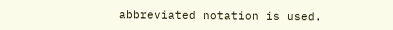abbreviated notation is used.